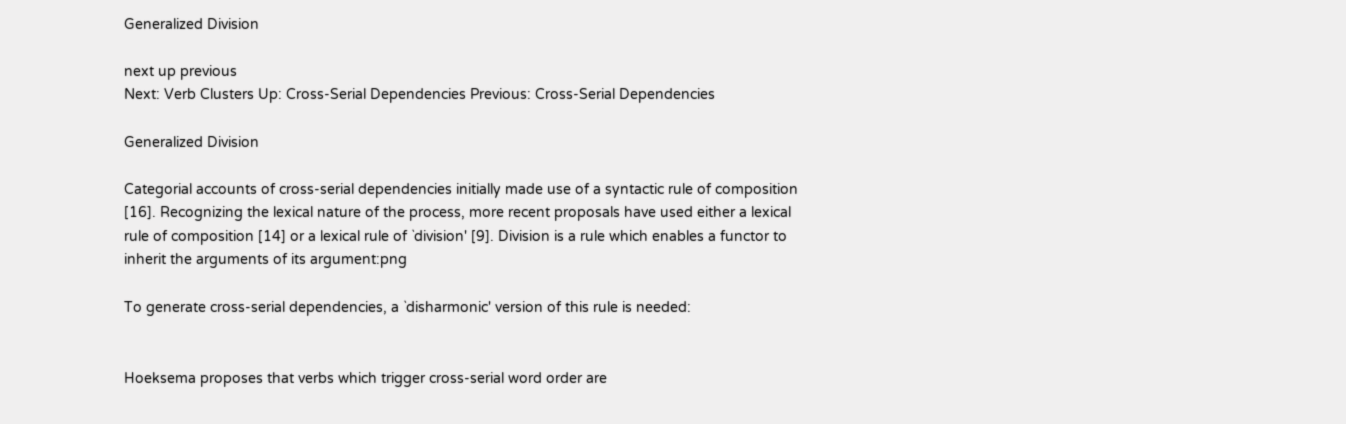Generalized Division

next up previous
Next: Verb Clusters Up: Cross-Serial Dependencies Previous: Cross-Serial Dependencies

Generalized Division

Categorial accounts of cross-serial dependencies initially made use of a syntactic rule of composition [16]. Recognizing the lexical nature of the process, more recent proposals have used either a lexical rule of composition [14] or a lexical rule of `division' [9]. Division is a rule which enables a functor to inherit the arguments of its argument:png

To generate cross-serial dependencies, a `disharmonic' version of this rule is needed:


Hoeksema proposes that verbs which trigger cross-serial word order are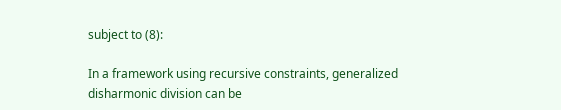subject to (8):

In a framework using recursive constraints, generalized disharmonic division can be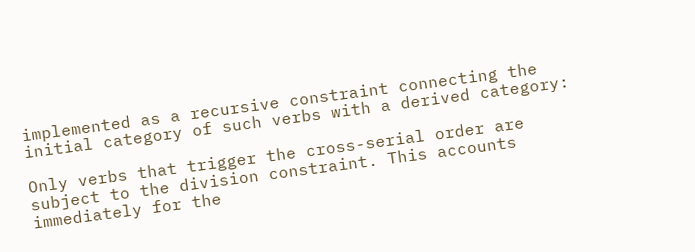implemented as a recursive constraint connecting the initial category of such verbs with a derived category:

Only verbs that trigger the cross-serial order are subject to the division constraint. This accounts immediately for the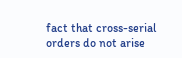fact that cross-serial orders do not arise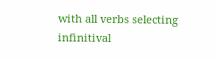with all verbs selecting infinitival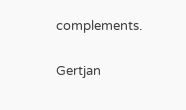complements.

Gertjan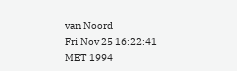van Noord
Fri Nov 25 16:22:41 MET 1994